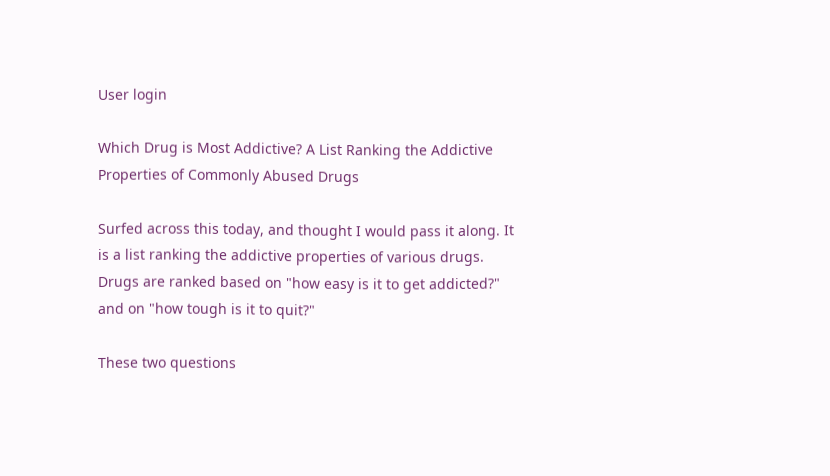User login

Which Drug is Most Addictive? A List Ranking the Addictive Properties of Commonly Abused Drugs

Surfed across this today, and thought I would pass it along. It is a list ranking the addictive properties of various drugs. Drugs are ranked based on "how easy is it to get addicted?" and on "how tough is it to quit?"

These two questions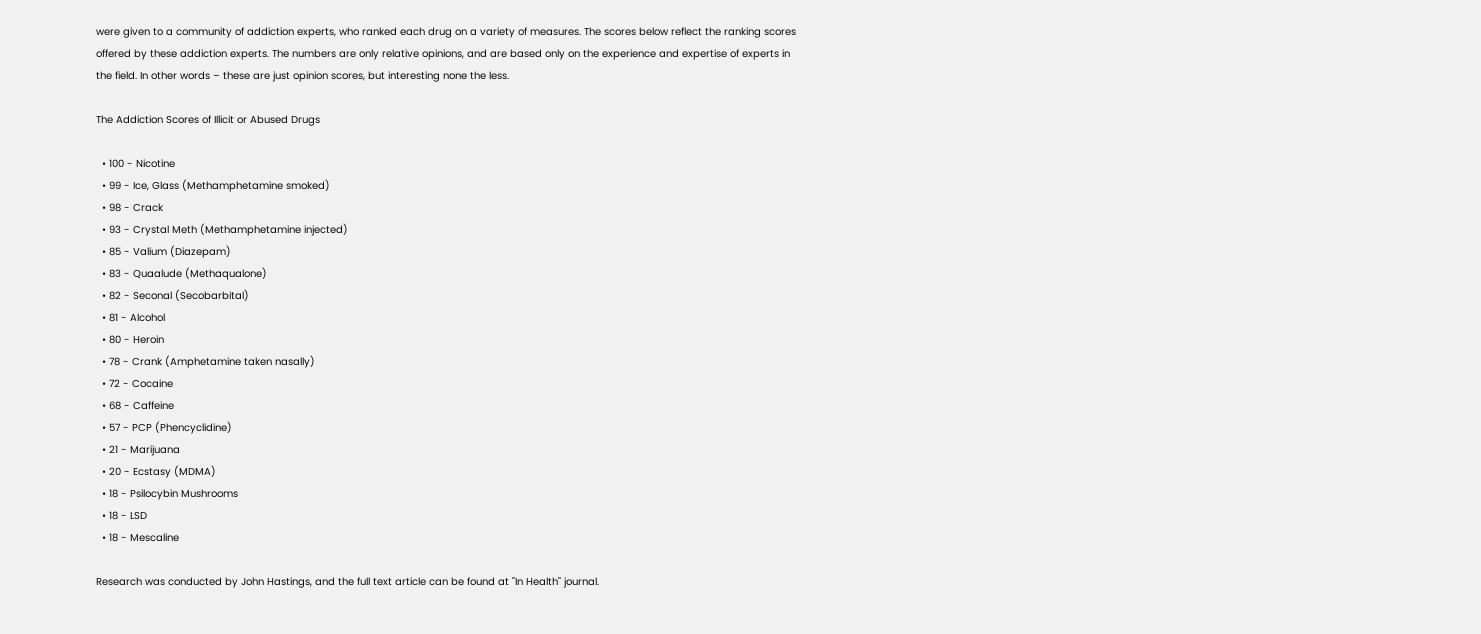were given to a community of addiction experts, who ranked each drug on a variety of measures. The scores below reflect the ranking scores offered by these addiction experts. The numbers are only relative opinions, and are based only on the experience and expertise of experts in the field. In other words – these are just opinion scores, but interesting none the less.

The Addiction Scores of Illicit or Abused Drugs

  • 100 - Nicotine
  • 99 - Ice, Glass (Methamphetamine smoked)
  • 98 - Crack
  • 93 - Crystal Meth (Methamphetamine injected)
  • 85 - Valium (Diazepam)
  • 83 - Quaalude (Methaqualone)
  • 82 - Seconal (Secobarbital)
  • 81 - Alcohol
  • 80 - Heroin
  • 78 - Crank (Amphetamine taken nasally)
  • 72 - Cocaine
  • 68 - Caffeine
  • 57 - PCP (Phencyclidine)
  • 21 - Marijuana
  • 20 - Ecstasy (MDMA)
  • 18 - Psilocybin Mushrooms
  • 18 - LSD
  • 18 - Mescaline

Research was conducted by John Hastings, and the full text article can be found at "In Health" journal.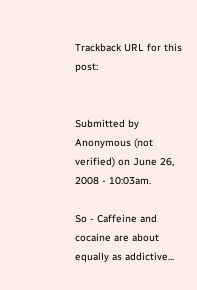Trackback URL for this post:


Submitted by Anonymous (not verified) on June 26, 2008 - 10:03am.

So - Caffeine and cocaine are about equally as addictive...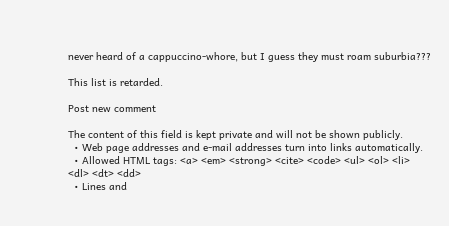never heard of a cappuccino-whore, but I guess they must roam suburbia???

This list is retarded.

Post new comment

The content of this field is kept private and will not be shown publicly.
  • Web page addresses and e-mail addresses turn into links automatically.
  • Allowed HTML tags: <a> <em> <strong> <cite> <code> <ul> <ol> <li> <dl> <dt> <dd>
  • Lines and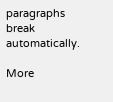paragraphs break automatically.

More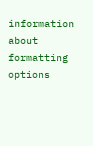information about formatting options